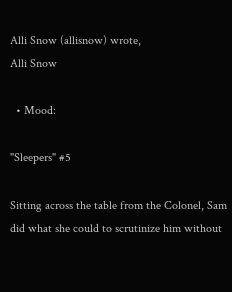Alli Snow (allisnow) wrote,
Alli Snow

  • Mood:

"Sleepers" #5

Sitting across the table from the Colonel, Sam did what she could to scrutinize him without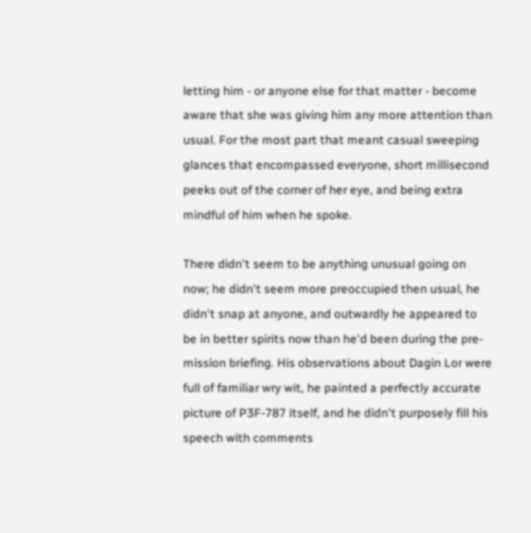letting him - or anyone else for that matter - become aware that she was giving him any more attention than usual. For the most part that meant casual sweeping glances that encompassed everyone, short millisecond peeks out of the corner of her eye, and being extra mindful of him when he spoke.

There didn't seem to be anything unusual going on now; he didn't seem more preoccupied then usual, he didn't snap at anyone, and outwardly he appeared to be in better spirits now than he'd been during the pre-mission briefing. His observations about Dagin Lor were full of familiar wry wit, he painted a perfectly accurate picture of P3F-787 itself, and he didn't purposely fill his speech with comments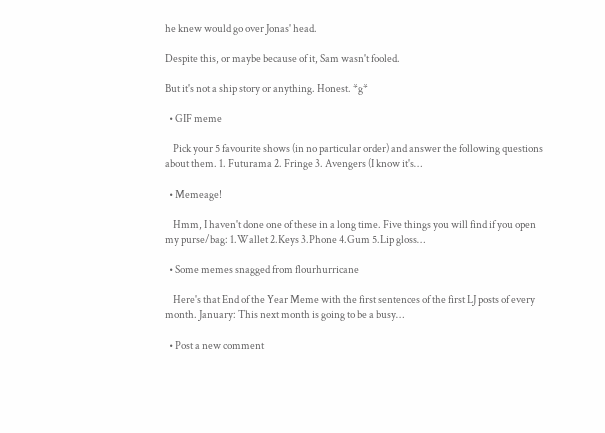he knew would go over Jonas' head.

Despite this, or maybe because of it, Sam wasn't fooled.

But it's not a ship story or anything. Honest. *g*

  • GIF meme

    Pick your 5 favourite shows (in no particular order) and answer the following questions about them. 1. Futurama 2. Fringe 3. Avengers (I know it's…

  • Memeage!

    Hmm, I haven't done one of these in a long time. Five things you will find if you open my purse/bag: 1.Wallet 2.Keys 3.Phone 4.Gum 5.Lip gloss…

  • Some memes snagged from flourhurricane

    Here's that End of the Year Meme with the first sentences of the first LJ posts of every month. January: This next month is going to be a busy…

  • Post a new comment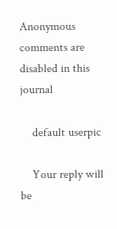Anonymous comments are disabled in this journal

    default userpic

    Your reply will be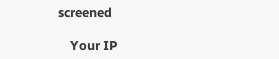screened

    Your IP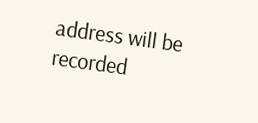address will be recorded